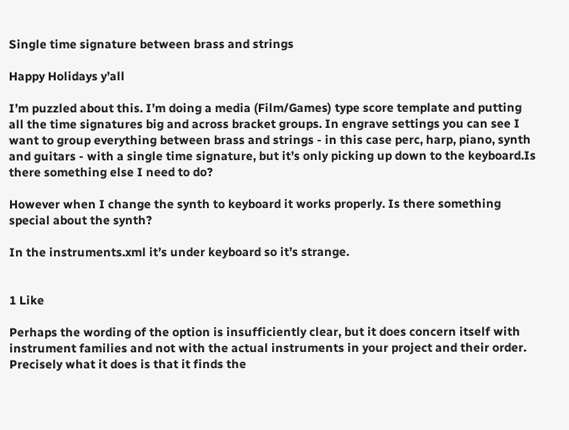Single time signature between brass and strings

Happy Holidays y’all

I’m puzzled about this. I’m doing a media (Film/Games) type score template and putting all the time signatures big and across bracket groups. In engrave settings you can see I want to group everything between brass and strings - in this case perc, harp, piano, synth and guitars - with a single time signature, but it’s only picking up down to the keyboard.Is there something else I need to do?

However when I change the synth to keyboard it works properly. Is there something special about the synth?

In the instruments.xml it’s under keyboard so it’s strange.


1 Like

Perhaps the wording of the option is insufficiently clear, but it does concern itself with instrument families and not with the actual instruments in your project and their order. Precisely what it does is that it finds the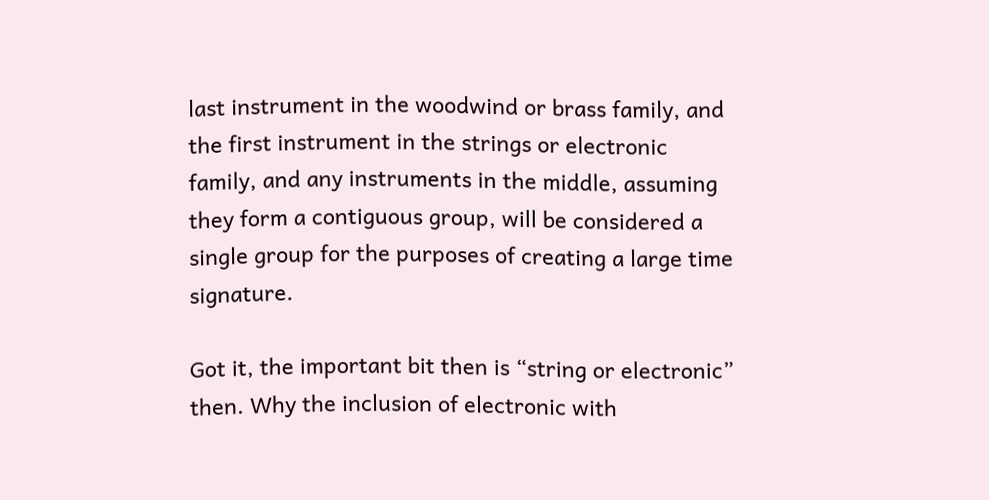last instrument in the woodwind or brass family, and the first instrument in the strings or electronic family, and any instruments in the middle, assuming they form a contiguous group, will be considered a single group for the purposes of creating a large time signature.

Got it, the important bit then is “string or electronic” then. Why the inclusion of electronic with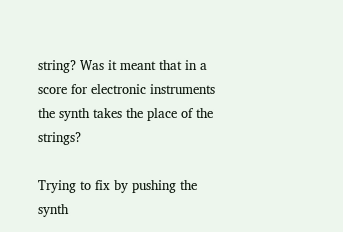string? Was it meant that in a score for electronic instruments the synth takes the place of the strings?

Trying to fix by pushing the synth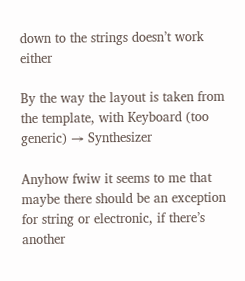down to the strings doesn’t work either

By the way the layout is taken from the template, with Keyboard (too generic) → Synthesizer

Anyhow fwiw it seems to me that maybe there should be an exception for string or electronic, if there’s another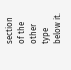section of the other type below it.